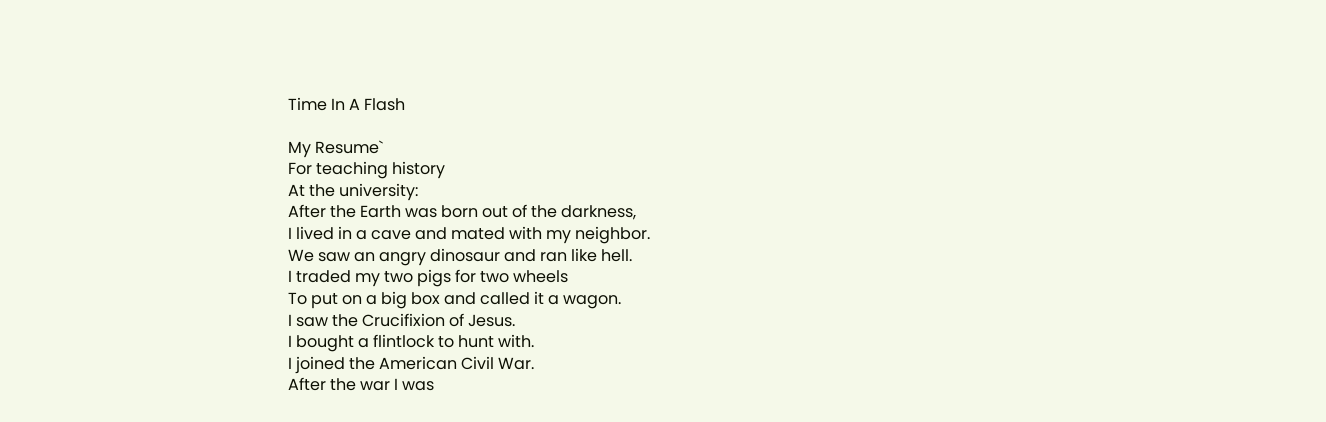Time In A Flash

My Resume`
For teaching history
At the university:
After the Earth was born out of the darkness,
I lived in a cave and mated with my neighbor.
We saw an angry dinosaur and ran like hell.
I traded my two pigs for two wheels
To put on a big box and called it a wagon.
I saw the Crucifixion of Jesus.
I bought a flintlock to hunt with.
I joined the American Civil War.
After the war I was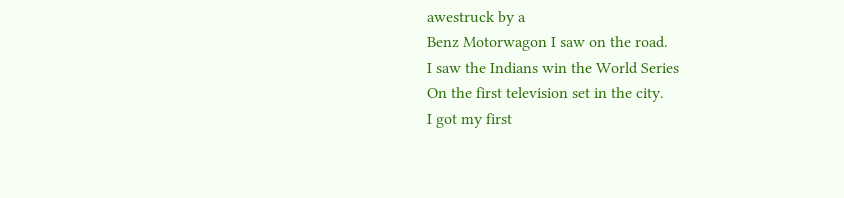awestruck by a
Benz Motorwagon I saw on the road.
I saw the Indians win the World Series
On the first television set in the city.
I got my first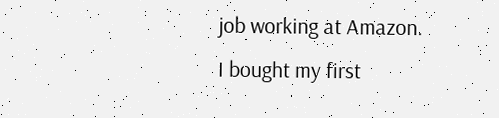job working at Amazon.
I bought my first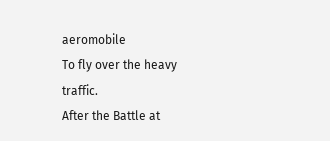aeromobile
To fly over the heavy traffic.
After the Battle at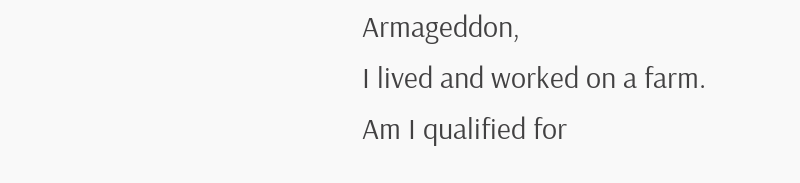Armageddon,
I lived and worked on a farm.
Am I qualified for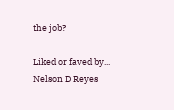the job?

Liked or faved by...
Nelson D Reyes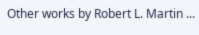Other works by Robert L. Martin ...